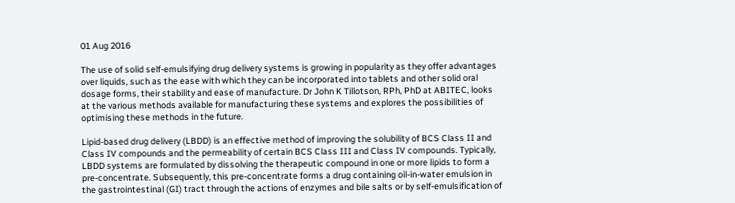01 Aug 2016

The use of solid self-emulsifying drug delivery systems is growing in popularity as they offer advantages over liquids, such as the ease with which they can be incorporated into tablets and other solid oral dosage forms, their stability and ease of manufacture. Dr John K Tillotson, RPh, PhD at ABITEC, looks at the various methods available for manufacturing these systems and explores the possibilities of optimising these methods in the future.

Lipid-based drug delivery (LBDD) is an effective method of improving the solubility of BCS Class II and Class IV compounds and the permeability of certain BCS Class III and Class IV compounds. Typically, LBDD systems are formulated by dissolving the therapeutic compound in one or more lipids to form a pre-concentrate. Subsequently, this pre-concentrate forms a drug containing oil-in-water emulsion in the gastrointestinal (GI) tract through the actions of enzymes and bile salts or by self-emulsification of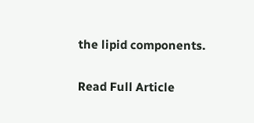the lipid components.

Read Full Article